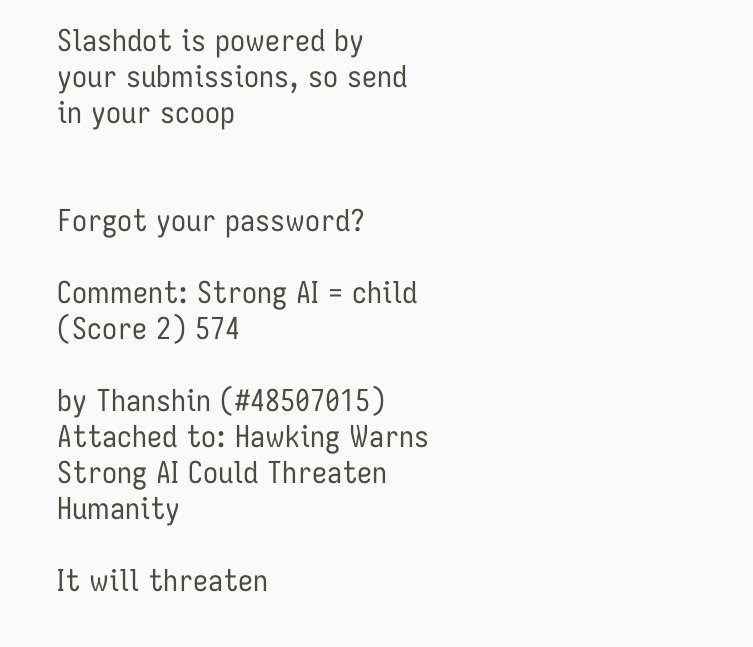Slashdot is powered by your submissions, so send in your scoop


Forgot your password?

Comment: Strong AI = child (Score 2) 574

by Thanshin (#48507015) Attached to: Hawking Warns Strong AI Could Threaten Humanity

It will threaten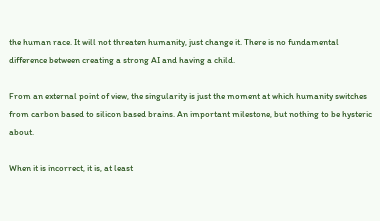the human race. It will not threaten humanity, just change it. There is no fundamental difference between creating a strong AI and having a child.

From an external point of view, the singularity is just the moment at which humanity switches from carbon based to silicon based brains. An important milestone, but nothing to be hysteric about.

When it is incorrect, it is, at least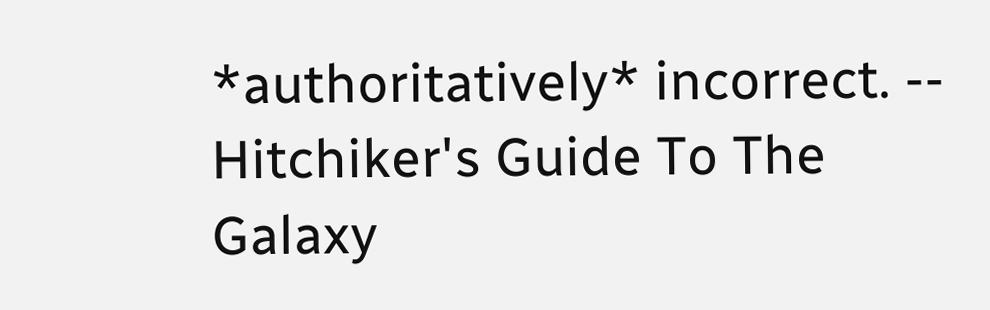*authoritatively* incorrect. -- Hitchiker's Guide To The Galaxy